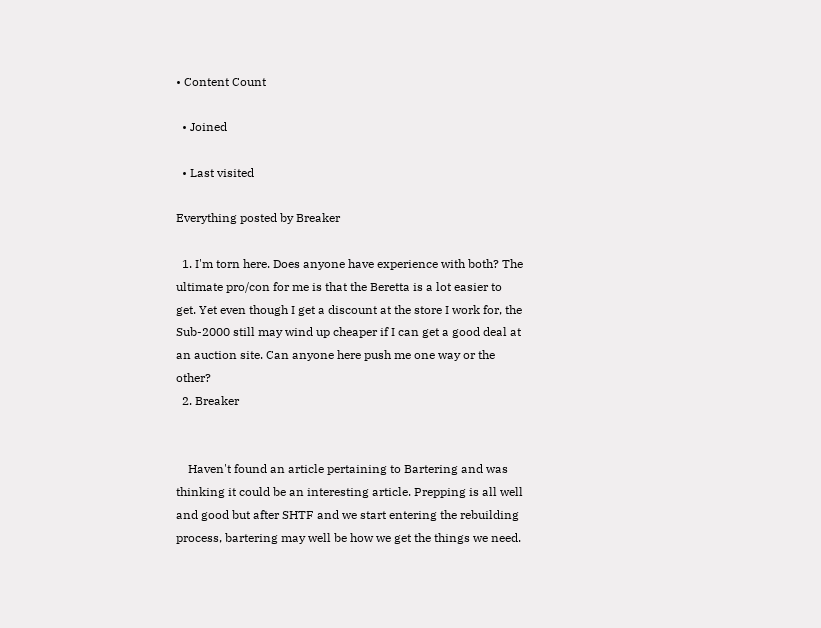• Content Count

  • Joined

  • Last visited

Everything posted by Breaker

  1. I'm torn here. Does anyone have experience with both? The ultimate pro/con for me is that the Beretta is a lot easier to get. Yet even though I get a discount at the store I work for, the Sub-2000 still may wind up cheaper if I can get a good deal at an auction site. Can anyone here push me one way or the other?
  2. Breaker


    Haven't found an article pertaining to Bartering and was thinking it could be an interesting article. Prepping is all well and good but after SHTF and we start entering the rebuilding process, bartering may well be how we get the things we need.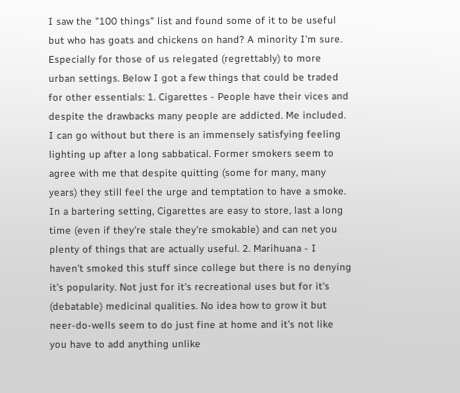I saw the "100 things" list and found some of it to be useful but who has goats and chickens on hand? A minority I'm sure. Especially for those of us relegated (regrettably) to more urban settings. Below I got a few things that could be traded for other essentials: 1. Cigarettes - People have their vices and despite the drawbacks many people are addicted. Me included. I can go without but there is an immensely satisfying feeling lighting up after a long sabbatical. Former smokers seem to agree with me that despite quitting (some for many, many years) they still feel the urge and temptation to have a smoke. In a bartering setting, Cigarettes are easy to store, last a long time (even if they're stale they're smokable) and can net you plenty of things that are actually useful. 2. Marihuana - I haven't smoked this stuff since college but there is no denying it's popularity. Not just for it's recreational uses but for it's (debatable) medicinal qualities. No idea how to grow it but neer-do-wells seem to do just fine at home and it's not like you have to add anything unlike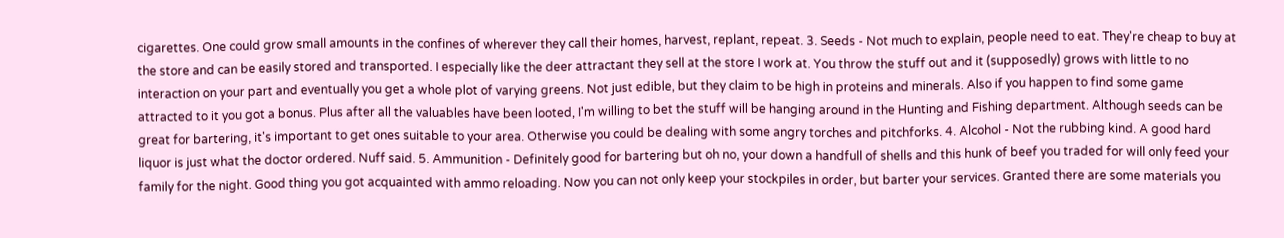cigarettes. One could grow small amounts in the confines of wherever they call their homes, harvest, replant, repeat. 3. Seeds - Not much to explain, people need to eat. They're cheap to buy at the store and can be easily stored and transported. I especially like the deer attractant they sell at the store I work at. You throw the stuff out and it (supposedly) grows with little to no interaction on your part and eventually you get a whole plot of varying greens. Not just edible, but they claim to be high in proteins and minerals. Also if you happen to find some game attracted to it you got a bonus. Plus after all the valuables have been looted, I'm willing to bet the stuff will be hanging around in the Hunting and Fishing department. Although seeds can be great for bartering, it's important to get ones suitable to your area. Otherwise you could be dealing with some angry torches and pitchforks. 4. Alcohol - Not the rubbing kind. A good hard liquor is just what the doctor ordered. Nuff said. 5. Ammunition - Definitely good for bartering but oh no, your down a handfull of shells and this hunk of beef you traded for will only feed your family for the night. Good thing you got acquainted with ammo reloading. Now you can not only keep your stockpiles in order, but barter your services. Granted there are some materials you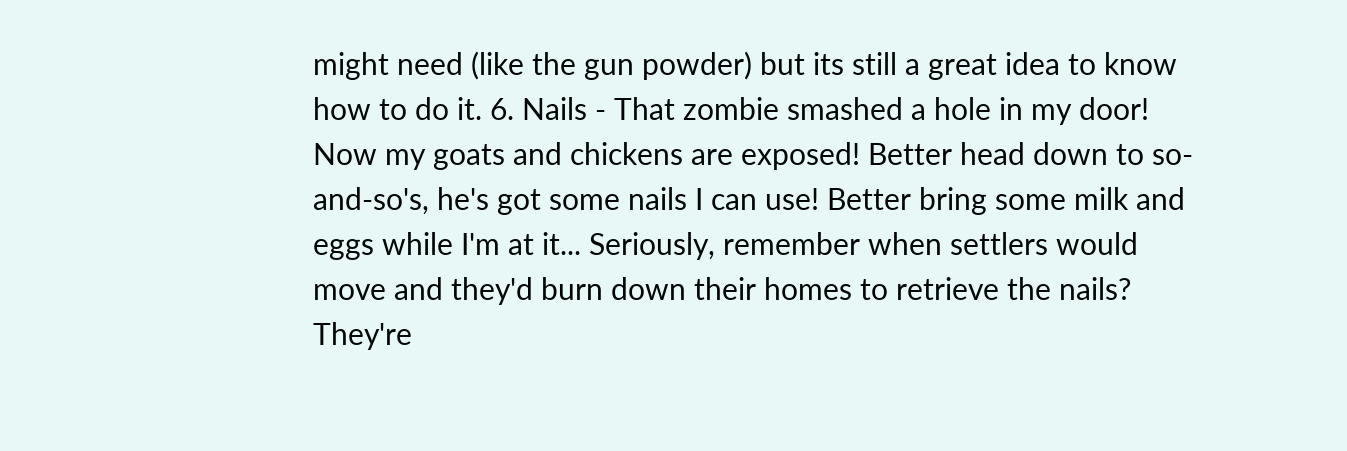might need (like the gun powder) but its still a great idea to know how to do it. 6. Nails - That zombie smashed a hole in my door! Now my goats and chickens are exposed! Better head down to so-and-so's, he's got some nails I can use! Better bring some milk and eggs while I'm at it... Seriously, remember when settlers would move and they'd burn down their homes to retrieve the nails? They're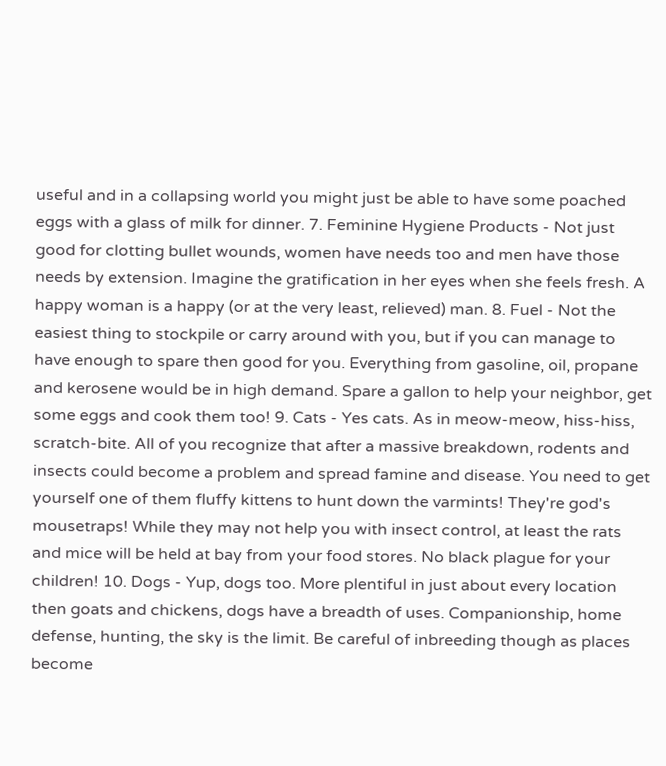useful and in a collapsing world you might just be able to have some poached eggs with a glass of milk for dinner. 7. Feminine Hygiene Products - Not just good for clotting bullet wounds, women have needs too and men have those needs by extension. Imagine the gratification in her eyes when she feels fresh. A happy woman is a happy (or at the very least, relieved) man. 8. Fuel - Not the easiest thing to stockpile or carry around with you, but if you can manage to have enough to spare then good for you. Everything from gasoline, oil, propane and kerosene would be in high demand. Spare a gallon to help your neighbor, get some eggs and cook them too! 9. Cats - Yes cats. As in meow-meow, hiss-hiss, scratch-bite. All of you recognize that after a massive breakdown, rodents and insects could become a problem and spread famine and disease. You need to get yourself one of them fluffy kittens to hunt down the varmints! They're god's mousetraps! While they may not help you with insect control, at least the rats and mice will be held at bay from your food stores. No black plague for your children! 10. Dogs - Yup, dogs too. More plentiful in just about every location then goats and chickens, dogs have a breadth of uses. Companionship, home defense, hunting, the sky is the limit. Be careful of inbreeding though as places become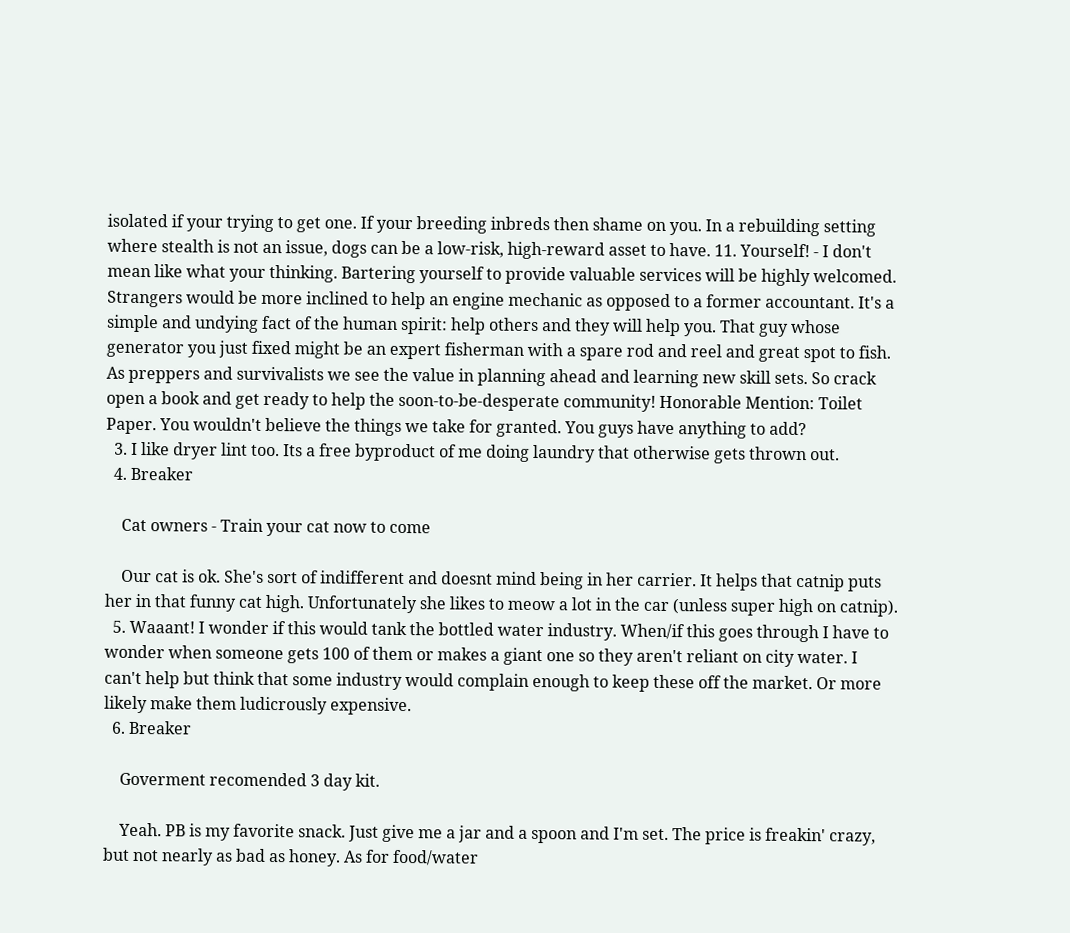isolated if your trying to get one. If your breeding inbreds then shame on you. In a rebuilding setting where stealth is not an issue, dogs can be a low-risk, high-reward asset to have. 11. Yourself! - I don't mean like what your thinking. Bartering yourself to provide valuable services will be highly welcomed. Strangers would be more inclined to help an engine mechanic as opposed to a former accountant. It's a simple and undying fact of the human spirit: help others and they will help you. That guy whose generator you just fixed might be an expert fisherman with a spare rod and reel and great spot to fish. As preppers and survivalists we see the value in planning ahead and learning new skill sets. So crack open a book and get ready to help the soon-to-be-desperate community! Honorable Mention: Toilet Paper. You wouldn't believe the things we take for granted. You guys have anything to add?
  3. I like dryer lint too. Its a free byproduct of me doing laundry that otherwise gets thrown out.
  4. Breaker

    Cat owners - Train your cat now to come

    Our cat is ok. She's sort of indifferent and doesnt mind being in her carrier. It helps that catnip puts her in that funny cat high. Unfortunately she likes to meow a lot in the car (unless super high on catnip).
  5. Waaant! I wonder if this would tank the bottled water industry. When/if this goes through I have to wonder when someone gets 100 of them or makes a giant one so they aren't reliant on city water. I can't help but think that some industry would complain enough to keep these off the market. Or more likely make them ludicrously expensive.
  6. Breaker

    Goverment recomended 3 day kit.

    Yeah. PB is my favorite snack. Just give me a jar and a spoon and I'm set. The price is freakin' crazy, but not nearly as bad as honey. As for food/water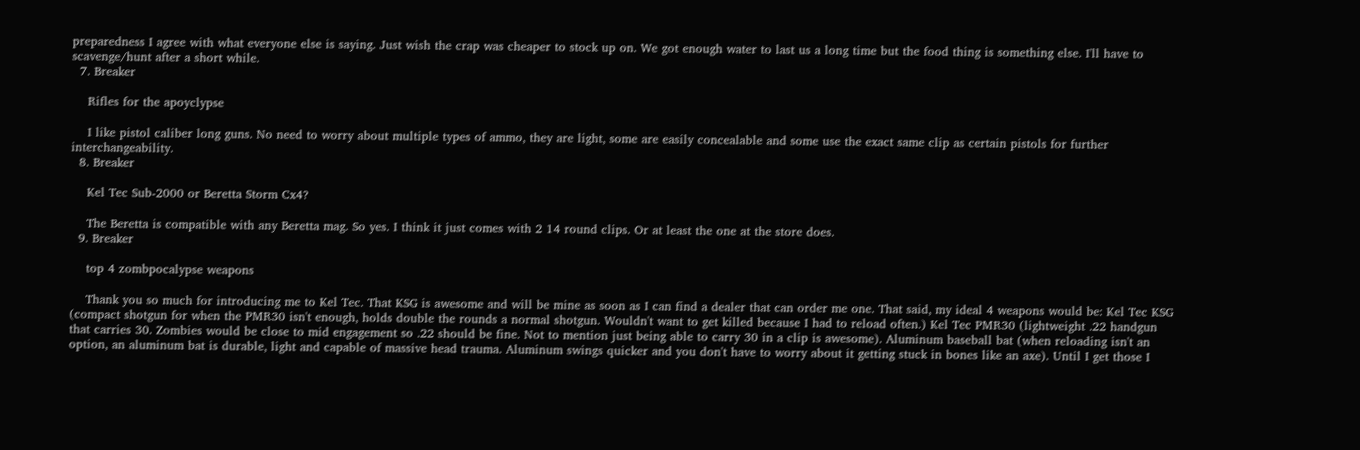preparedness I agree with what everyone else is saying. Just wish the crap was cheaper to stock up on. We got enough water to last us a long time but the food thing is something else. I'll have to scavenge/hunt after a short while.
  7. Breaker

    Rifles for the apoyclypse

    I like pistol caliber long guns. No need to worry about multiple types of ammo, they are light, some are easily concealable and some use the exact same clip as certain pistols for further interchangeability.
  8. Breaker

    Kel Tec Sub-2000 or Beretta Storm Cx4?

    The Beretta is compatible with any Beretta mag. So yes. I think it just comes with 2 14 round clips. Or at least the one at the store does.
  9. Breaker

    top 4 zombpocalypse weapons

    Thank you so much for introducing me to Kel Tec. That KSG is awesome and will be mine as soon as I can find a dealer that can order me one. That said, my ideal 4 weapons would be: Kel Tec KSG (compact shotgun for when the PMR30 isn't enough, holds double the rounds a normal shotgun. Wouldn't want to get killed because I had to reload often.) Kel Tec PMR30 (lightweight .22 handgun that carries 30. Zombies would be close to mid engagement so .22 should be fine. Not to mention just being able to carry 30 in a clip is awesome). Aluminum baseball bat (when reloading isn't an option, an aluminum bat is durable, light and capable of massive head trauma. Aluminum swings quicker and you don't have to worry about it getting stuck in bones like an axe). Until I get those I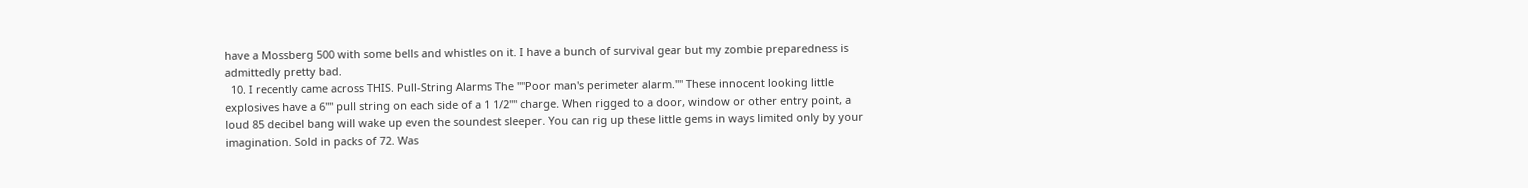have a Mossberg 500 with some bells and whistles on it. I have a bunch of survival gear but my zombie preparedness is admittedly pretty bad.
  10. I recently came across THIS. Pull-String Alarms The ""Poor man's perimeter alarm."" These innocent looking little explosives have a 6"" pull string on each side of a 1 1/2"" charge. When rigged to a door, window or other entry point, a loud 85 decibel bang will wake up even the soundest sleeper. You can rig up these little gems in ways limited only by your imagination. Sold in packs of 72. Was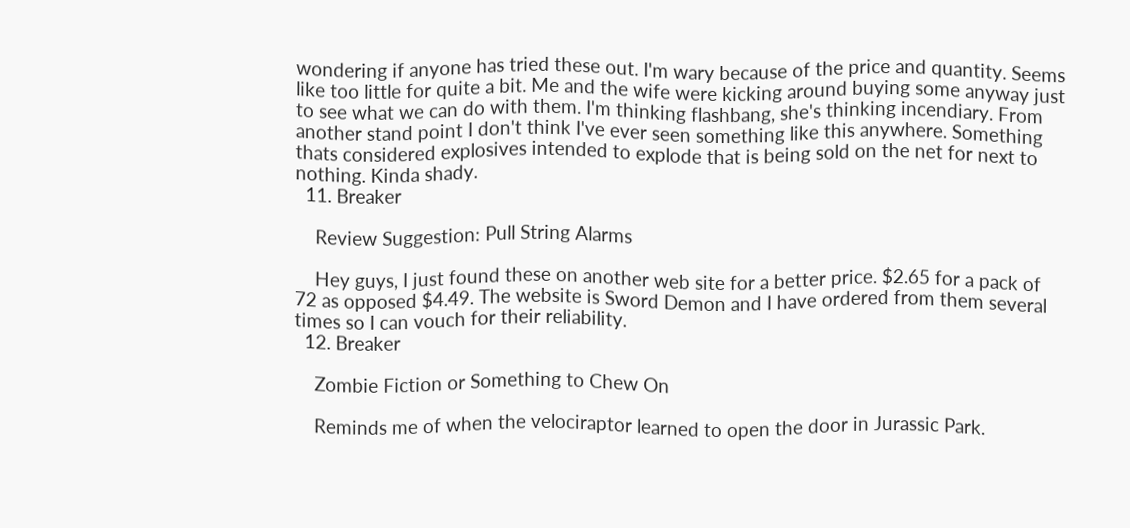wondering if anyone has tried these out. I'm wary because of the price and quantity. Seems like too little for quite a bit. Me and the wife were kicking around buying some anyway just to see what we can do with them. I'm thinking flashbang, she's thinking incendiary. From another stand point I don't think I've ever seen something like this anywhere. Something thats considered explosives intended to explode that is being sold on the net for next to nothing. Kinda shady.
  11. Breaker

    Review Suggestion: Pull String Alarms

    Hey guys, I just found these on another web site for a better price. $2.65 for a pack of 72 as opposed $4.49. The website is Sword Demon and I have ordered from them several times so I can vouch for their reliability.
  12. Breaker

    Zombie Fiction or Something to Chew On

    Reminds me of when the velociraptor learned to open the door in Jurassic Park.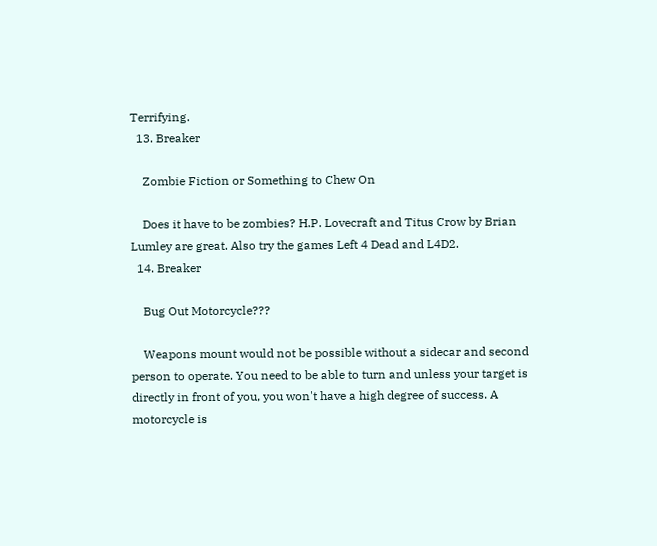Terrifying.
  13. Breaker

    Zombie Fiction or Something to Chew On

    Does it have to be zombies? H.P. Lovecraft and Titus Crow by Brian Lumley are great. Also try the games Left 4 Dead and L4D2.
  14. Breaker

    Bug Out Motorcycle???

    Weapons mount would not be possible without a sidecar and second person to operate. You need to be able to turn and unless your target is directly in front of you, you won't have a high degree of success. A motorcycle is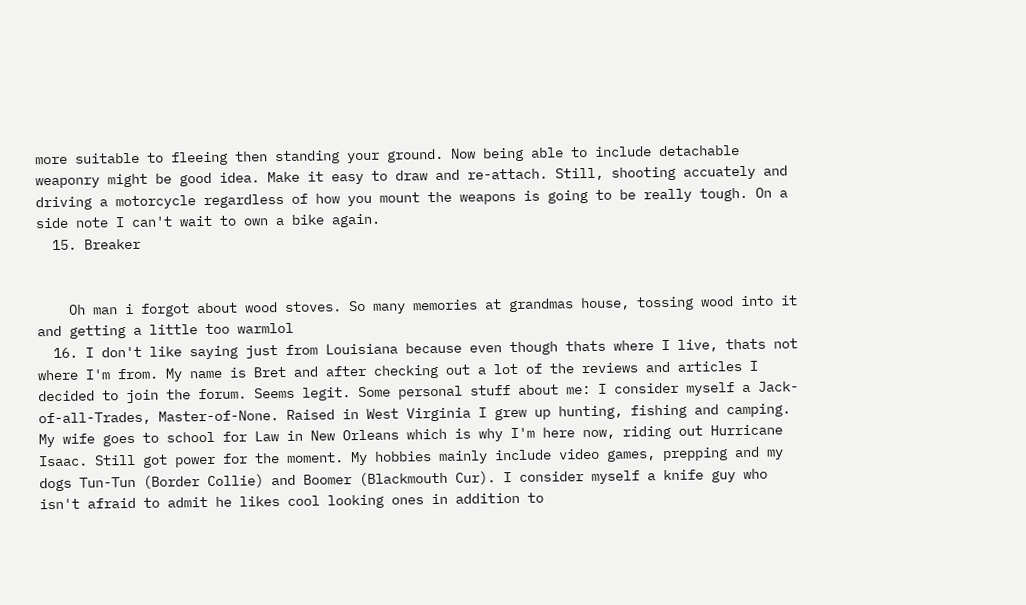more suitable to fleeing then standing your ground. Now being able to include detachable weaponry might be good idea. Make it easy to draw and re-attach. Still, shooting accuately and driving a motorcycle regardless of how you mount the weapons is going to be really tough. On a side note I can't wait to own a bike again.
  15. Breaker


    Oh man i forgot about wood stoves. So many memories at grandmas house, tossing wood into it and getting a little too warmlol
  16. I don't like saying just from Louisiana because even though thats where I live, thats not where I'm from. My name is Bret and after checking out a lot of the reviews and articles I decided to join the forum. Seems legit. Some personal stuff about me: I consider myself a Jack-of-all-Trades, Master-of-None. Raised in West Virginia I grew up hunting, fishing and camping. My wife goes to school for Law in New Orleans which is why I'm here now, riding out Hurricane Isaac. Still got power for the moment. My hobbies mainly include video games, prepping and my dogs Tun-Tun (Border Collie) and Boomer (Blackmouth Cur). I consider myself a knife guy who isn't afraid to admit he likes cool looking ones in addition to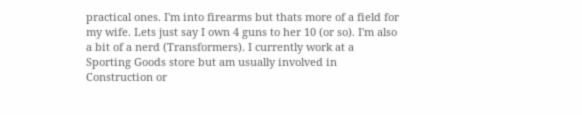practical ones. I'm into firearms but thats more of a field for my wife. Lets just say I own 4 guns to her 10 (or so). I'm also a bit of a nerd (Transformers). I currently work at a Sporting Goods store but am usually involved in Construction or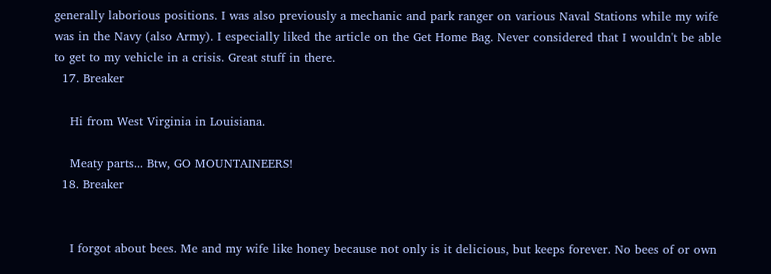generally laborious positions. I was also previously a mechanic and park ranger on various Naval Stations while my wife was in the Navy (also Army). I especially liked the article on the Get Home Bag. Never considered that I wouldn't be able to get to my vehicle in a crisis. Great stuff in there.
  17. Breaker

    Hi from West Virginia in Louisiana.

    Meaty parts... Btw, GO MOUNTAINEERS!
  18. Breaker


    I forgot about bees. Me and my wife like honey because not only is it delicious, but keeps forever. No bees of or own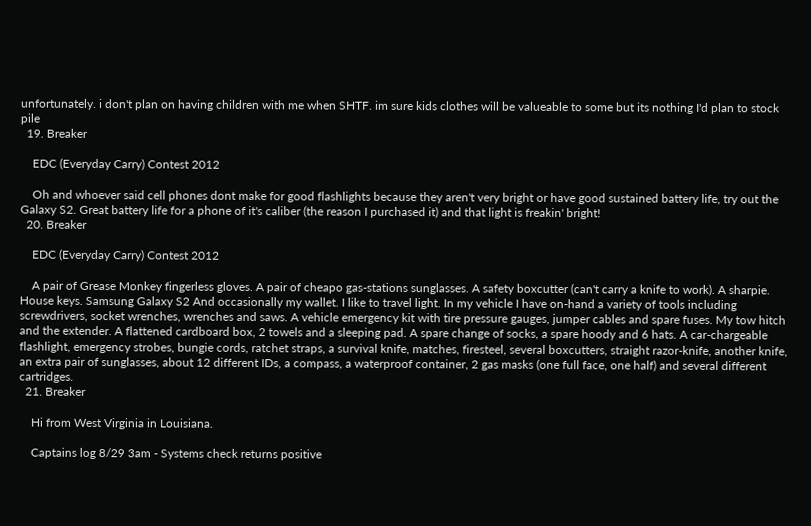unfortunately. i don't plan on having children with me when SHTF. im sure kids clothes will be valueable to some but its nothing I'd plan to stock pile
  19. Breaker

    EDC (Everyday Carry) Contest 2012

    Oh and whoever said cell phones dont make for good flashlights because they aren't very bright or have good sustained battery life, try out the Galaxy S2. Great battery life for a phone of it's caliber (the reason I purchased it) and that light is freakin' bright!
  20. Breaker

    EDC (Everyday Carry) Contest 2012

    A pair of Grease Monkey fingerless gloves. A pair of cheapo gas-stations sunglasses. A safety boxcutter (can't carry a knife to work). A sharpie. House keys. Samsung Galaxy S2 And occasionally my wallet. I like to travel light. In my vehicle I have on-hand a variety of tools including screwdrivers, socket wrenches, wrenches and saws. A vehicle emergency kit with tire pressure gauges, jumper cables and spare fuses. My tow hitch and the extender. A flattened cardboard box, 2 towels and a sleeping pad. A spare change of socks, a spare hoody and 6 hats. A car-chargeable flashlight, emergency strobes, bungie cords, ratchet straps, a survival knife, matches, firesteel, several boxcutters, straight razor-knife, another knife, an extra pair of sunglasses, about 12 different IDs, a compass, a waterproof container, 2 gas masks (one full face, one half) and several different cartridges.
  21. Breaker

    Hi from West Virginia in Louisiana.

    Captains log 8/29 3am - Systems check returns positive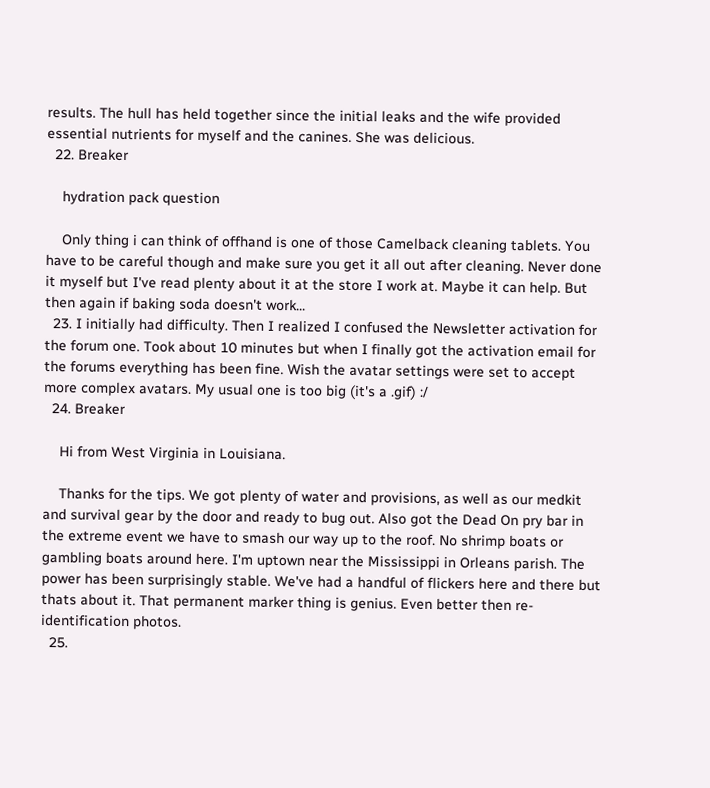results. The hull has held together since the initial leaks and the wife provided essential nutrients for myself and the canines. She was delicious.
  22. Breaker

    hydration pack question

    Only thing i can think of offhand is one of those Camelback cleaning tablets. You have to be careful though and make sure you get it all out after cleaning. Never done it myself but I've read plenty about it at the store I work at. Maybe it can help. But then again if baking soda doesn't work...
  23. I initially had difficulty. Then I realized I confused the Newsletter activation for the forum one. Took about 10 minutes but when I finally got the activation email for the forums everything has been fine. Wish the avatar settings were set to accept more complex avatars. My usual one is too big (it's a .gif) :/
  24. Breaker

    Hi from West Virginia in Louisiana.

    Thanks for the tips. We got plenty of water and provisions, as well as our medkit and survival gear by the door and ready to bug out. Also got the Dead On pry bar in the extreme event we have to smash our way up to the roof. No shrimp boats or gambling boats around here. I'm uptown near the Mississippi in Orleans parish. The power has been surprisingly stable. We've had a handful of flickers here and there but thats about it. That permanent marker thing is genius. Even better then re-identification photos.
  25.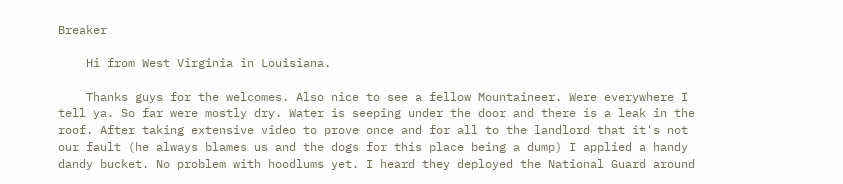Breaker

    Hi from West Virginia in Louisiana.

    Thanks guys for the welcomes. Also nice to see a fellow Mountaineer. Were everywhere I tell ya. So far were mostly dry. Water is seeping under the door and there is a leak in the roof. After taking extensive video to prove once and for all to the landlord that it's not our fault (he always blames us and the dogs for this place being a dump) I applied a handy dandy bucket. No problem with hoodlums yet. I heard they deployed the National Guard around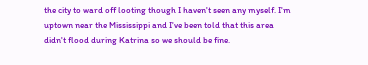the city to ward off looting though I haven't seen any myself. I'm uptown near the Mississippi and I've been told that this area didn't flood during Katrina so we should be fine.